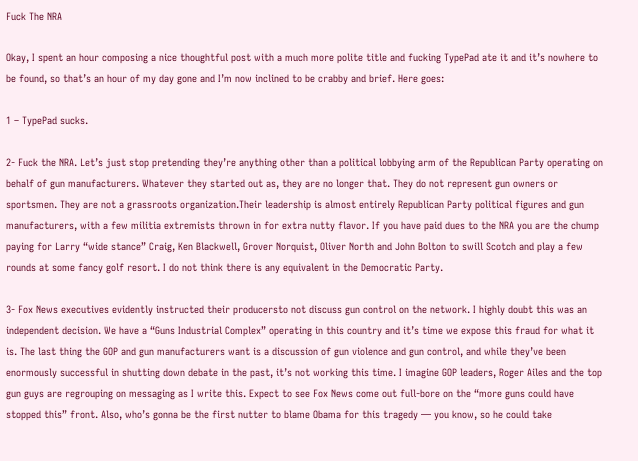Fuck The NRA

Okay, I spent an hour composing a nice thoughtful post with a much more polite title and fucking TypePad ate it and it’s nowhere to be found, so that’s an hour of my day gone and I’m now inclined to be crabby and brief. Here goes:

1 – TypePad sucks.

2- Fuck the NRA. Let’s just stop pretending they’re anything other than a political lobbying arm of the Republican Party operating on behalf of gun manufacturers. Whatever they started out as, they are no longer that. They do not represent gun owners or sportsmen. They are not a grassroots organization.Their leadership is almost entirely Republican Party political figures and gun manufacturers, with a few militia extremists thrown in for extra nutty flavor. If you have paid dues to the NRA you are the chump paying for Larry “wide stance” Craig, Ken Blackwell, Grover Norquist, Oliver North and John Bolton to swill Scotch and play a few rounds at some fancy golf resort. I do not think there is any equivalent in the Democratic Party.

3- Fox News executives evidently instructed their producersto not discuss gun control on the network. I highly doubt this was an independent decision. We have a “Guns Industrial Complex” operating in this country and it’s time we expose this fraud for what it is. The last thing the GOP and gun manufacturers want is a discussion of gun violence and gun control, and while they’ve been enormously successful in shutting down debate in the past, it’s not working this time. I imagine GOP leaders, Roger Ailes and the top gun guys are regrouping on messaging as I write this. Expect to see Fox News come out full-bore on the “more guns could have stopped this” front. Also, who’s gonna be the first nutter to blame Obama for this tragedy — you know, so he could take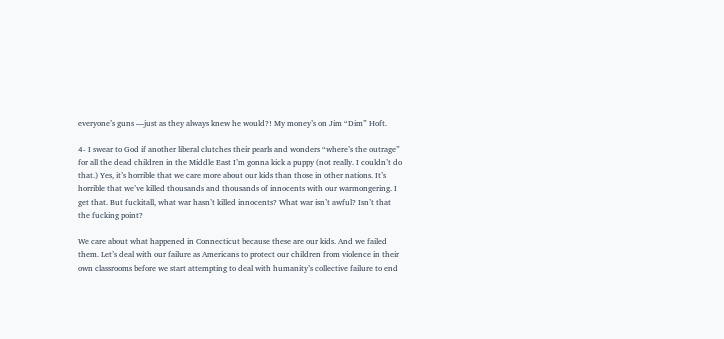everyone’s guns —just as they always knew he would?! My money’s on Jim “Dim” Hoft.

4- I swear to God if another liberal clutches their pearls and wonders “where’s the outrage” for all the dead children in the Middle East I’m gonna kick a puppy (not really. I couldn’t do that.) Yes, it’s horrible that we care more about our kids than those in other nations. It’s horrible that we’ve killed thousands and thousands of innocents with our warmongering. I get that. But fuckitall, what war hasn’t killed innocents? What war isn’t awful? Isn’t that the fucking point?

We care about what happened in Connecticut because these are our kids. And we failed them. Let’s deal with our failure as Americans to protect our children from violence in their own classrooms before we start attempting to deal with humanity’s collective failure to end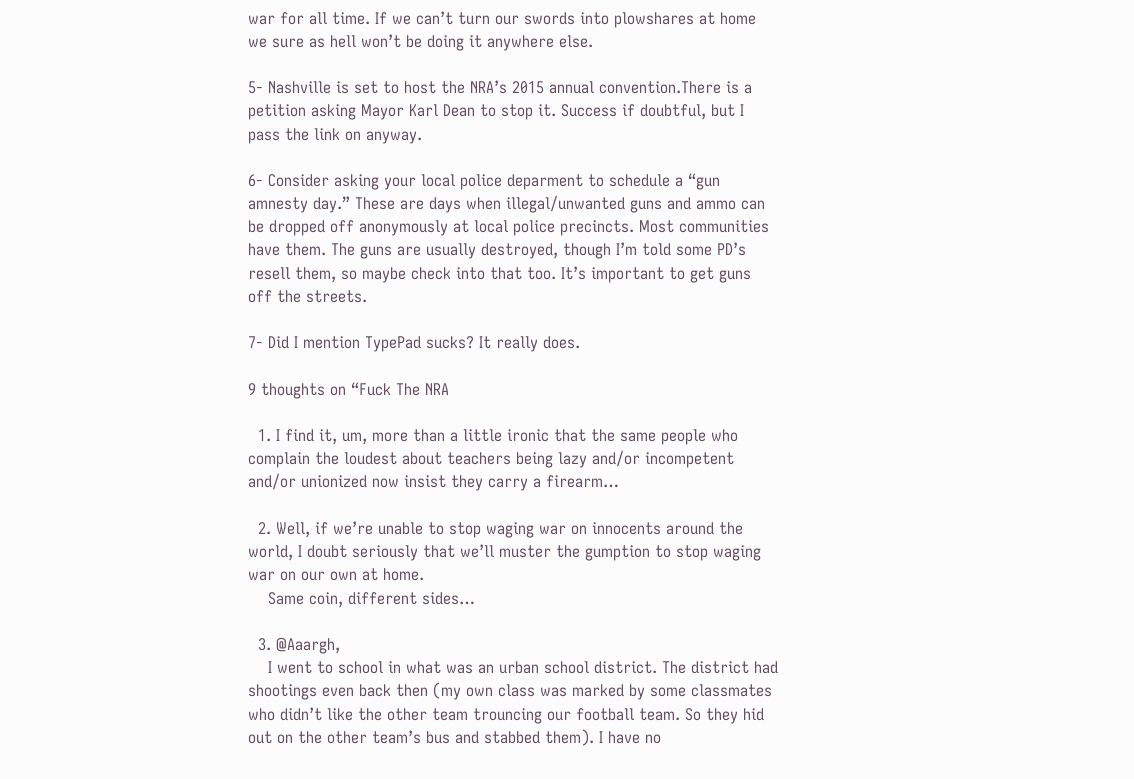war for all time. If we can’t turn our swords into plowshares at home we sure as hell won’t be doing it anywhere else.

5- Nashville is set to host the NRA’s 2015 annual convention.There is a petition asking Mayor Karl Dean to stop it. Success if doubtful, but I pass the link on anyway.

6- Consider asking your local police deparment to schedule a “gun amnesty day.” These are days when illegal/unwanted guns and ammo can be dropped off anonymously at local police precincts. Most communities have them. The guns are usually destroyed, though I’m told some PD’s resell them, so maybe check into that too. It’s important to get guns off the streets.

7- Did I mention TypePad sucks? It really does.

9 thoughts on “Fuck The NRA

  1. I find it, um, more than a little ironic that the same people who complain the loudest about teachers being lazy and/or incompetent and/or unionized now insist they carry a firearm…

  2. Well, if we’re unable to stop waging war on innocents around the world, I doubt seriously that we’ll muster the gumption to stop waging war on our own at home.
    Same coin, different sides…

  3. @Aaargh,
    I went to school in what was an urban school district. The district had shootings even back then (my own class was marked by some classmates who didn’t like the other team trouncing our football team. So they hid out on the other team’s bus and stabbed them). I have no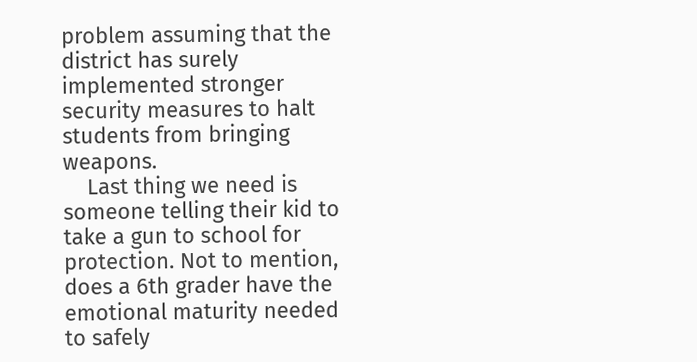problem assuming that the district has surely implemented stronger security measures to halt students from bringing weapons.
    Last thing we need is someone telling their kid to take a gun to school for protection. Not to mention, does a 6th grader have the emotional maturity needed to safely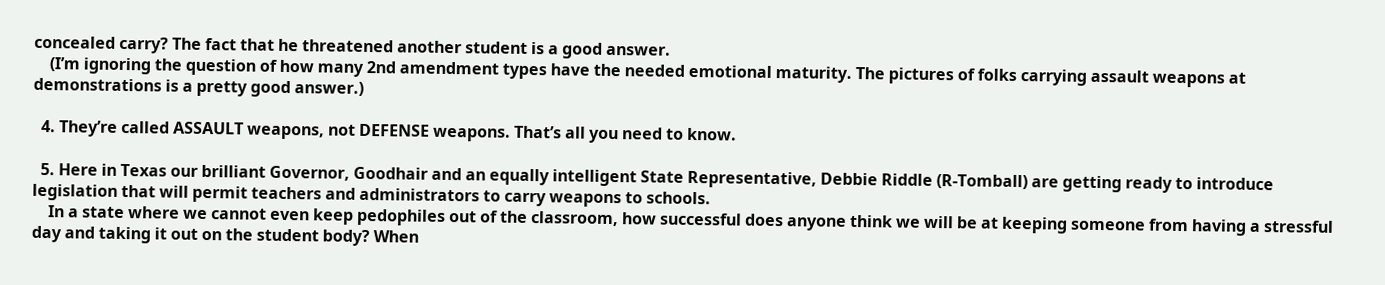concealed carry? The fact that he threatened another student is a good answer.
    (I’m ignoring the question of how many 2nd amendment types have the needed emotional maturity. The pictures of folks carrying assault weapons at demonstrations is a pretty good answer.)

  4. They’re called ASSAULT weapons, not DEFENSE weapons. That’s all you need to know.

  5. Here in Texas our brilliant Governor, Goodhair and an equally intelligent State Representative, Debbie Riddle (R-Tomball) are getting ready to introduce legislation that will permit teachers and administrators to carry weapons to schools.
    In a state where we cannot even keep pedophiles out of the classroom, how successful does anyone think we will be at keeping someone from having a stressful day and taking it out on the student body? When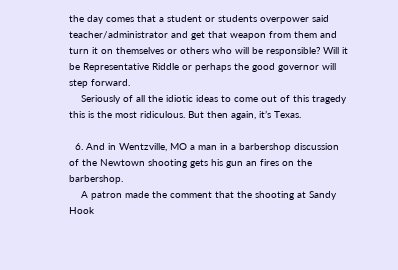the day comes that a student or students overpower said teacher/administrator and get that weapon from them and turn it on themselves or others who will be responsible? Will it be Representative Riddle or perhaps the good governor will step forward.
    Seriously of all the idiotic ideas to come out of this tragedy this is the most ridiculous. But then again, it’s Texas.

  6. And in Wentzville, MO a man in a barbershop discussion of the Newtown shooting gets his gun an fires on the barbershop.
    A patron made the comment that the shooting at Sandy Hook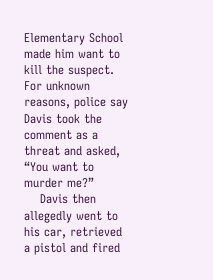Elementary School made him want to kill the suspect. For unknown reasons, police say Davis took the comment as a threat and asked, “You want to murder me?”
    Davis then allegedly went to his car, retrieved a pistol and fired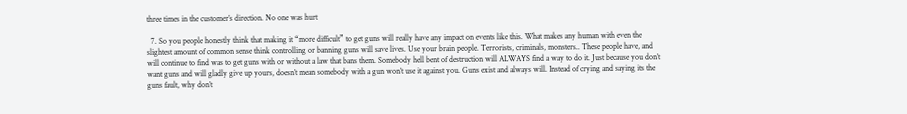three times in the customer’s direction. No one was hurt

  7. So you people honestly think that making it “more difficult” to get guns will really have any impact on events like this. What makes any human with even the slightest amount of common sense think controlling or banning guns will save lives. Use your brain people. Terrorists, criminals, monsters.. These people have, and will continue to find was to get guns with or without a law that bans them. Somebody hell bent of destruction will ALWAYS find a way to do it. Just because you don’t want guns and will gladly give up yours, doesn’t mean somebody with a gun won’t use it against you. Guns exist and always will. Instead of crying and saying its the guns fault, why don’t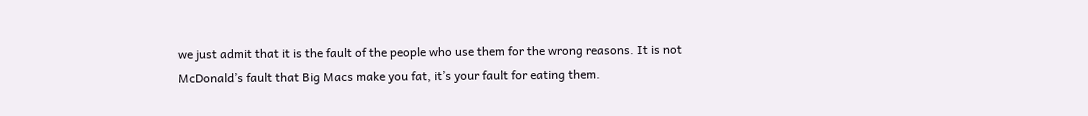we just admit that it is the fault of the people who use them for the wrong reasons. It is not McDonald’s fault that Big Macs make you fat, it’s your fault for eating them.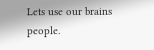Lets use our brains people.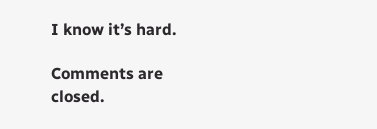I know it’s hard.

Comments are closed.